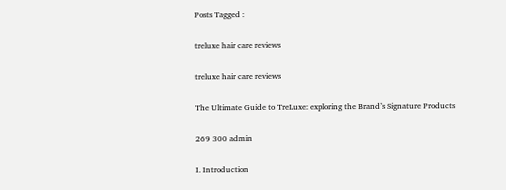Posts Tagged :

treluxe hair care reviews

treluxe hair care reviews

The Ultimate Guide to TreLuxe: exploring the Brand’s Signature Products

269 300 admin

I. Introduction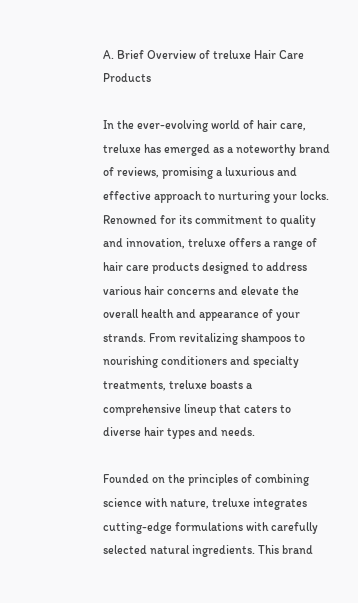A. Brief Overview of treluxe Hair Care Products

In the ever-evolving world of hair care, treluxe has emerged as a noteworthy brand of reviews, promising a luxurious and effective approach to nurturing your locks. Renowned for its commitment to quality and innovation, treluxe offers a range of hair care products designed to address various hair concerns and elevate the overall health and appearance of your strands. From revitalizing shampoos to nourishing conditioners and specialty treatments, treluxe boasts a comprehensive lineup that caters to diverse hair types and needs.

Founded on the principles of combining science with nature, treluxe integrates cutting-edge formulations with carefully selected natural ingredients. This brand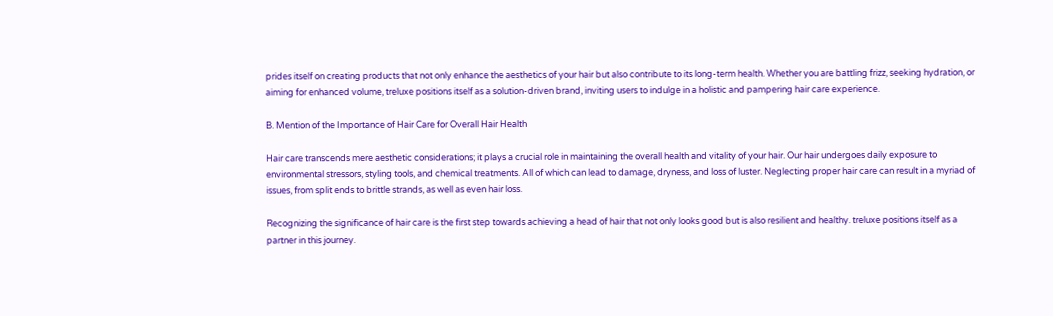prides itself on creating products that not only enhance the aesthetics of your hair but also contribute to its long-term health. Whether you are battling frizz, seeking hydration, or aiming for enhanced volume, treluxe positions itself as a solution-driven brand, inviting users to indulge in a holistic and pampering hair care experience.

B. Mention of the Importance of Hair Care for Overall Hair Health

Hair care transcends mere aesthetic considerations; it plays a crucial role in maintaining the overall health and vitality of your hair. Our hair undergoes daily exposure to environmental stressors, styling tools, and chemical treatments. All of which can lead to damage, dryness, and loss of luster. Neglecting proper hair care can result in a myriad of issues, from split ends to brittle strands, as well as even hair loss.

Recognizing the significance of hair care is the first step towards achieving a head of hair that not only looks good but is also resilient and healthy. treluxe positions itself as a partner in this journey.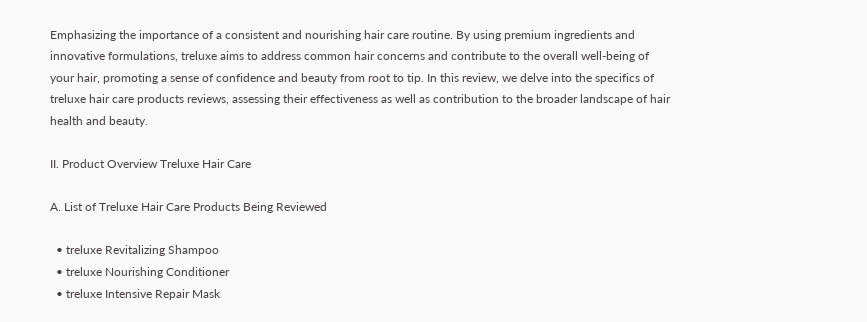Emphasizing the importance of a consistent and nourishing hair care routine. By using premium ingredients and innovative formulations, treluxe aims to address common hair concerns and contribute to the overall well-being of your hair, promoting a sense of confidence and beauty from root to tip. In this review, we delve into the specifics of treluxe hair care products reviews, assessing their effectiveness as well as contribution to the broader landscape of hair health and beauty.

II. Product Overview Treluxe Hair Care

A. List of Treluxe Hair Care Products Being Reviewed

  • treluxe Revitalizing Shampoo
  • treluxe Nourishing Conditioner
  • treluxe Intensive Repair Mask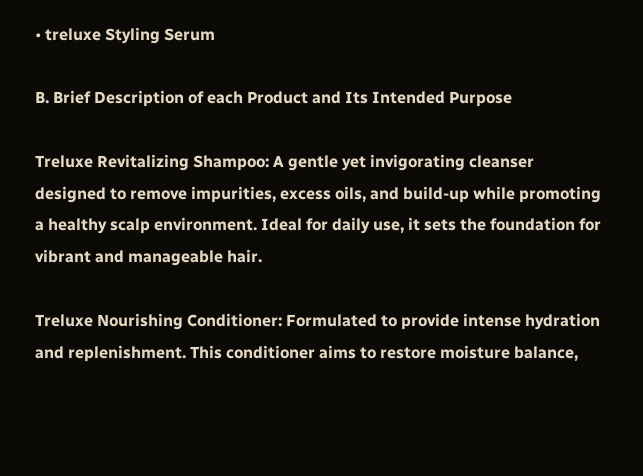• treluxe Styling Serum

B. Brief Description of each Product and Its Intended Purpose

Treluxe Revitalizing Shampoo: A gentle yet invigorating cleanser designed to remove impurities, excess oils, and build-up while promoting a healthy scalp environment. Ideal for daily use, it sets the foundation for vibrant and manageable hair.

Treluxe Nourishing Conditioner: Formulated to provide intense hydration and replenishment. This conditioner aims to restore moisture balance,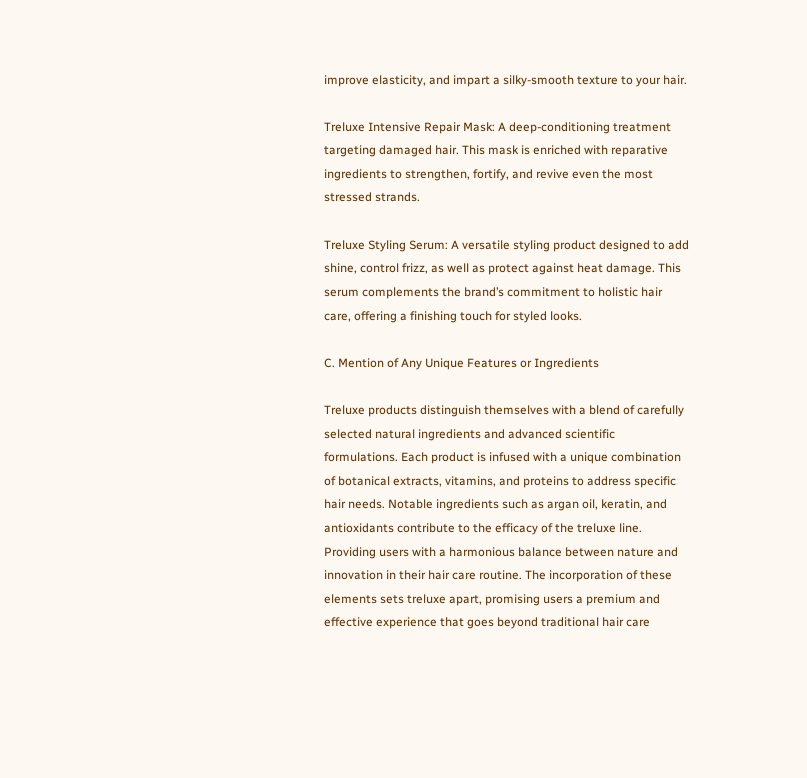improve elasticity, and impart a silky-smooth texture to your hair.

Treluxe Intensive Repair Mask: A deep-conditioning treatment targeting damaged hair. This mask is enriched with reparative ingredients to strengthen, fortify, and revive even the most stressed strands.

Treluxe Styling Serum: A versatile styling product designed to add shine, control frizz, as well as protect against heat damage. This serum complements the brand’s commitment to holistic hair care, offering a finishing touch for styled looks.

C. Mention of Any Unique Features or Ingredients

Treluxe products distinguish themselves with a blend of carefully selected natural ingredients and advanced scientific formulations. Each product is infused with a unique combination of botanical extracts, vitamins, and proteins to address specific hair needs. Notable ingredients such as argan oil, keratin, and antioxidants contribute to the efficacy of the treluxe line. Providing users with a harmonious balance between nature and innovation in their hair care routine. The incorporation of these elements sets treluxe apart, promising users a premium and effective experience that goes beyond traditional hair care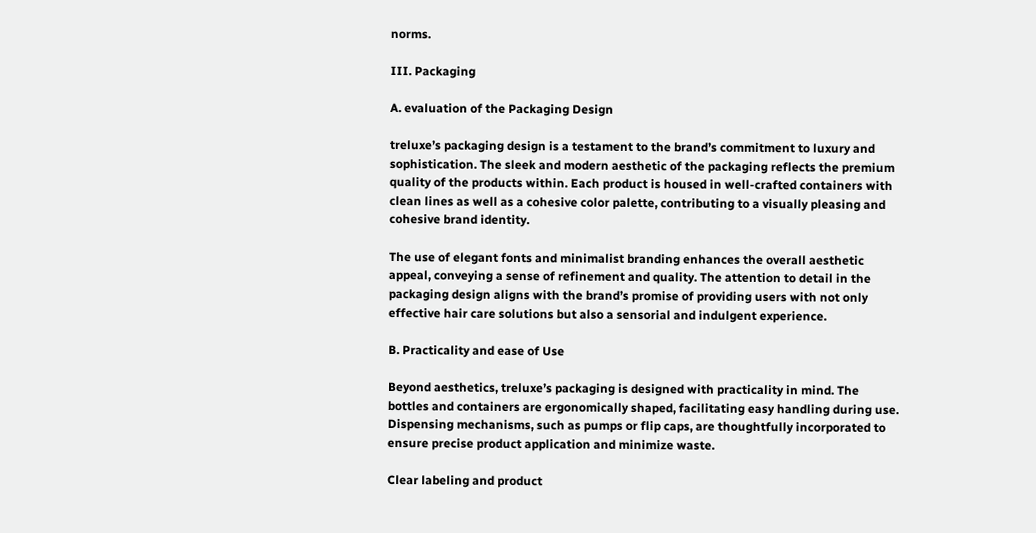norms.

III. Packaging

A. evaluation of the Packaging Design

treluxe’s packaging design is a testament to the brand’s commitment to luxury and sophistication. The sleek and modern aesthetic of the packaging reflects the premium quality of the products within. Each product is housed in well-crafted containers with clean lines as well as a cohesive color palette, contributing to a visually pleasing and cohesive brand identity.

The use of elegant fonts and minimalist branding enhances the overall aesthetic appeal, conveying a sense of refinement and quality. The attention to detail in the packaging design aligns with the brand’s promise of providing users with not only effective hair care solutions but also a sensorial and indulgent experience.

B. Practicality and ease of Use

Beyond aesthetics, treluxe’s packaging is designed with practicality in mind. The bottles and containers are ergonomically shaped, facilitating easy handling during use. Dispensing mechanisms, such as pumps or flip caps, are thoughtfully incorporated to ensure precise product application and minimize waste.

Clear labeling and product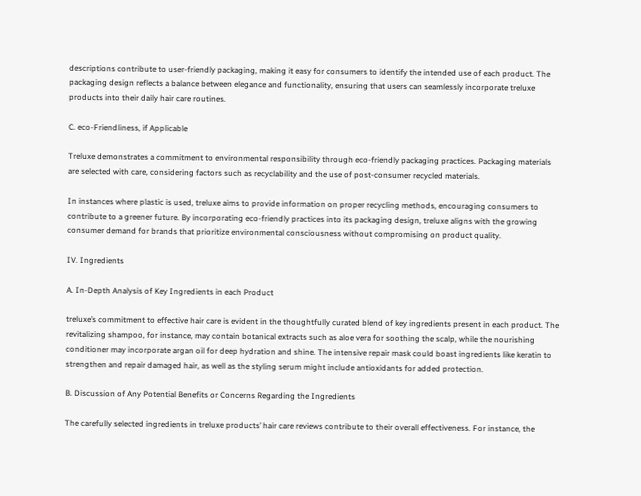descriptions contribute to user-friendly packaging, making it easy for consumers to identify the intended use of each product. The packaging design reflects a balance between elegance and functionality, ensuring that users can seamlessly incorporate treluxe products into their daily hair care routines.

C. eco-Friendliness, if Applicable

Treluxe demonstrates a commitment to environmental responsibility through eco-friendly packaging practices. Packaging materials are selected with care, considering factors such as recyclability and the use of post-consumer recycled materials.

In instances where plastic is used, treluxe aims to provide information on proper recycling methods, encouraging consumers to contribute to a greener future. By incorporating eco-friendly practices into its packaging design, treluxe aligns with the growing consumer demand for brands that prioritize environmental consciousness without compromising on product quality.

IV. Ingredients

A. In-Depth Analysis of Key Ingredients in each Product

treluxe’s commitment to effective hair care is evident in the thoughtfully curated blend of key ingredients present in each product. The revitalizing shampoo, for instance, may contain botanical extracts such as aloe vera for soothing the scalp, while the nourishing conditioner may incorporate argan oil for deep hydration and shine. The intensive repair mask could boast ingredients like keratin to strengthen and repair damaged hair, as well as the styling serum might include antioxidants for added protection.

B. Discussion of Any Potential Benefits or Concerns Regarding the Ingredients

The carefully selected ingredients in treluxe products’ hair care reviews contribute to their overall effectiveness. For instance, the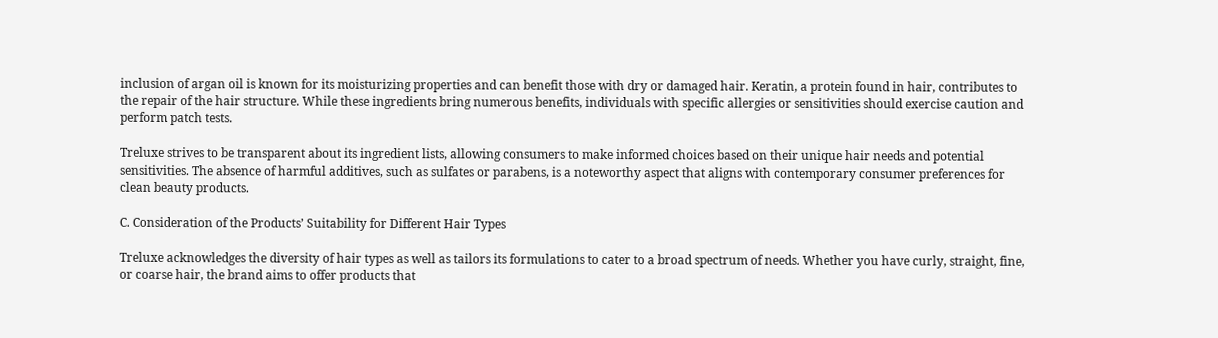inclusion of argan oil is known for its moisturizing properties and can benefit those with dry or damaged hair. Keratin, a protein found in hair, contributes to the repair of the hair structure. While these ingredients bring numerous benefits, individuals with specific allergies or sensitivities should exercise caution and perform patch tests.

Treluxe strives to be transparent about its ingredient lists, allowing consumers to make informed choices based on their unique hair needs and potential sensitivities. The absence of harmful additives, such as sulfates or parabens, is a noteworthy aspect that aligns with contemporary consumer preferences for clean beauty products.

C. Consideration of the Products’ Suitability for Different Hair Types

Treluxe acknowledges the diversity of hair types as well as tailors its formulations to cater to a broad spectrum of needs. Whether you have curly, straight, fine, or coarse hair, the brand aims to offer products that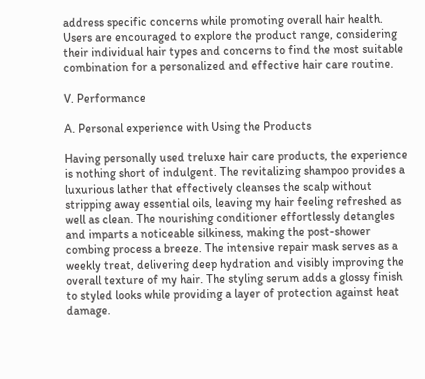address specific concerns while promoting overall hair health. Users are encouraged to explore the product range, considering their individual hair types and concerns to find the most suitable combination for a personalized and effective hair care routine.

V. Performance

A. Personal experience with Using the Products

Having personally used treluxe hair care products, the experience is nothing short of indulgent. The revitalizing shampoo provides a luxurious lather that effectively cleanses the scalp without stripping away essential oils, leaving my hair feeling refreshed as well as clean. The nourishing conditioner effortlessly detangles and imparts a noticeable silkiness, making the post-shower combing process a breeze. The intensive repair mask serves as a weekly treat, delivering deep hydration and visibly improving the overall texture of my hair. The styling serum adds a glossy finish to styled looks while providing a layer of protection against heat damage.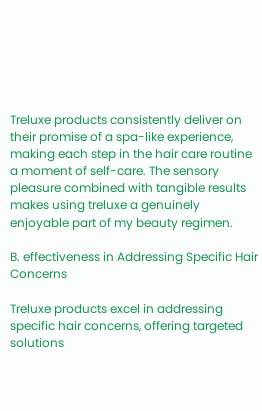Treluxe products consistently deliver on their promise of a spa-like experience, making each step in the hair care routine a moment of self-care. The sensory pleasure combined with tangible results makes using treluxe a genuinely enjoyable part of my beauty regimen.

B. effectiveness in Addressing Specific Hair Concerns

Treluxe products excel in addressing specific hair concerns, offering targeted solutions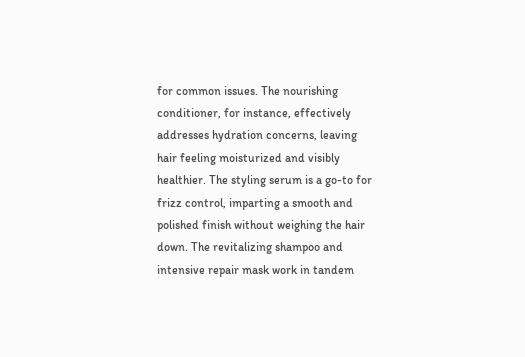for common issues. The nourishing conditioner, for instance, effectively addresses hydration concerns, leaving hair feeling moisturized and visibly healthier. The styling serum is a go-to for frizz control, imparting a smooth and polished finish without weighing the hair down. The revitalizing shampoo and intensive repair mask work in tandem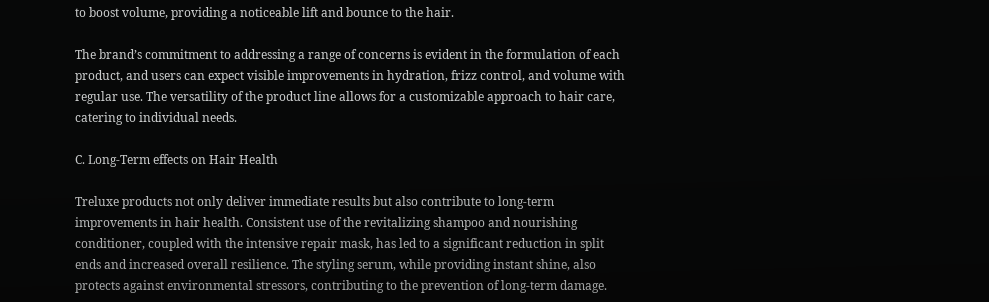to boost volume, providing a noticeable lift and bounce to the hair.

The brand’s commitment to addressing a range of concerns is evident in the formulation of each product, and users can expect visible improvements in hydration, frizz control, and volume with regular use. The versatility of the product line allows for a customizable approach to hair care, catering to individual needs.

C. Long-Term effects on Hair Health

Treluxe products not only deliver immediate results but also contribute to long-term improvements in hair health. Consistent use of the revitalizing shampoo and nourishing conditioner, coupled with the intensive repair mask, has led to a significant reduction in split ends and increased overall resilience. The styling serum, while providing instant shine, also protects against environmental stressors, contributing to the prevention of long-term damage.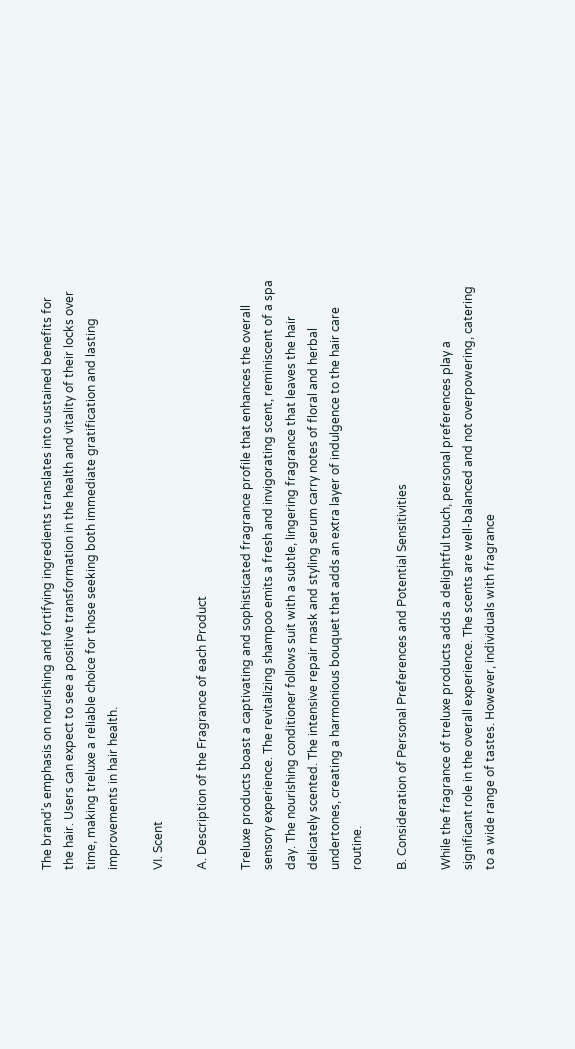The brand’s emphasis on nourishing and fortifying ingredients translates into sustained benefits for the hair. Users can expect to see a positive transformation in the health and vitality of their locks over time, making treluxe a reliable choice for those seeking both immediate gratification and lasting improvements in hair health.

VI. Scent

A. Description of the Fragrance of each Product

Treluxe products boast a captivating and sophisticated fragrance profile that enhances the overall sensory experience. The revitalizing shampoo emits a fresh and invigorating scent, reminiscent of a spa day. The nourishing conditioner follows suit with a subtle, lingering fragrance that leaves the hair delicately scented. The intensive repair mask and styling serum carry notes of floral and herbal undertones, creating a harmonious bouquet that adds an extra layer of indulgence to the hair care routine.

B. Consideration of Personal Preferences and Potential Sensitivities

While the fragrance of treluxe products adds a delightful touch, personal preferences play a significant role in the overall experience. The scents are well-balanced and not overpowering, catering to a wide range of tastes. However, individuals with fragrance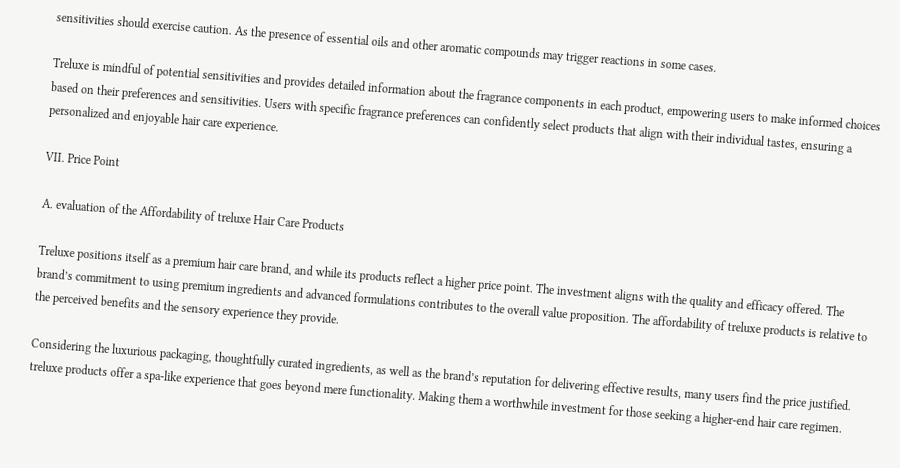sensitivities should exercise caution. As the presence of essential oils and other aromatic compounds may trigger reactions in some cases.

Treluxe is mindful of potential sensitivities and provides detailed information about the fragrance components in each product, empowering users to make informed choices based on their preferences and sensitivities. Users with specific fragrance preferences can confidently select products that align with their individual tastes, ensuring a personalized and enjoyable hair care experience.

VII. Price Point

A. evaluation of the Affordability of treluxe Hair Care Products

Treluxe positions itself as a premium hair care brand, and while its products reflect a higher price point. The investment aligns with the quality and efficacy offered. The brand’s commitment to using premium ingredients and advanced formulations contributes to the overall value proposition. The affordability of treluxe products is relative to the perceived benefits and the sensory experience they provide.

Considering the luxurious packaging, thoughtfully curated ingredients, as well as the brand’s reputation for delivering effective results, many users find the price justified. treluxe products offer a spa-like experience that goes beyond mere functionality. Making them a worthwhile investment for those seeking a higher-end hair care regimen.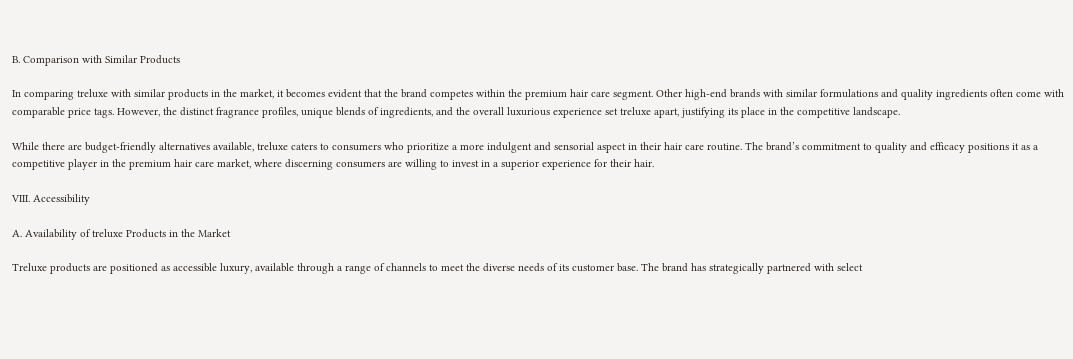B. Comparison with Similar Products

In comparing treluxe with similar products in the market, it becomes evident that the brand competes within the premium hair care segment. Other high-end brands with similar formulations and quality ingredients often come with comparable price tags. However, the distinct fragrance profiles, unique blends of ingredients, and the overall luxurious experience set treluxe apart, justifying its place in the competitive landscape.

While there are budget-friendly alternatives available, treluxe caters to consumers who prioritize a more indulgent and sensorial aspect in their hair care routine. The brand’s commitment to quality and efficacy positions it as a competitive player in the premium hair care market, where discerning consumers are willing to invest in a superior experience for their hair.

VIII. Accessibility

A. Availability of treluxe Products in the Market

Treluxe products are positioned as accessible luxury, available through a range of channels to meet the diverse needs of its customer base. The brand has strategically partnered with select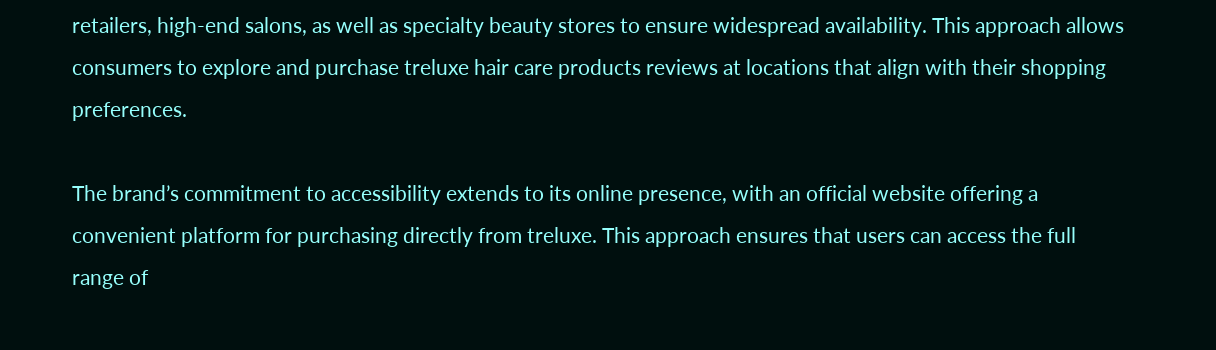retailers, high-end salons, as well as specialty beauty stores to ensure widespread availability. This approach allows consumers to explore and purchase treluxe hair care products reviews at locations that align with their shopping preferences.

The brand’s commitment to accessibility extends to its online presence, with an official website offering a convenient platform for purchasing directly from treluxe. This approach ensures that users can access the full range of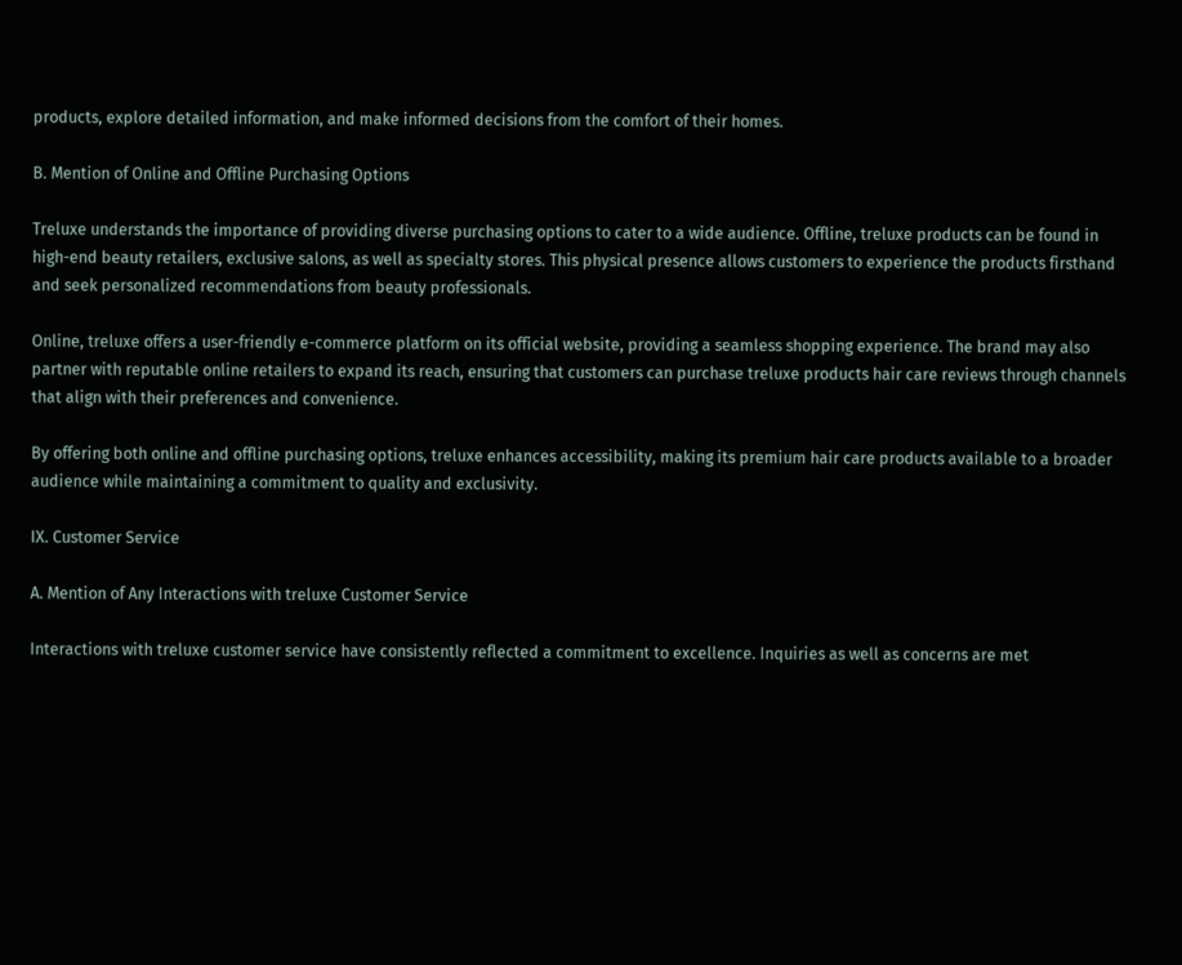products, explore detailed information, and make informed decisions from the comfort of their homes.

B. Mention of Online and Offline Purchasing Options

Treluxe understands the importance of providing diverse purchasing options to cater to a wide audience. Offline, treluxe products can be found in high-end beauty retailers, exclusive salons, as well as specialty stores. This physical presence allows customers to experience the products firsthand and seek personalized recommendations from beauty professionals.

Online, treluxe offers a user-friendly e-commerce platform on its official website, providing a seamless shopping experience. The brand may also partner with reputable online retailers to expand its reach, ensuring that customers can purchase treluxe products hair care reviews through channels that align with their preferences and convenience.

By offering both online and offline purchasing options, treluxe enhances accessibility, making its premium hair care products available to a broader audience while maintaining a commitment to quality and exclusivity.

IX. Customer Service

A. Mention of Any Interactions with treluxe Customer Service

Interactions with treluxe customer service have consistently reflected a commitment to excellence. Inquiries as well as concerns are met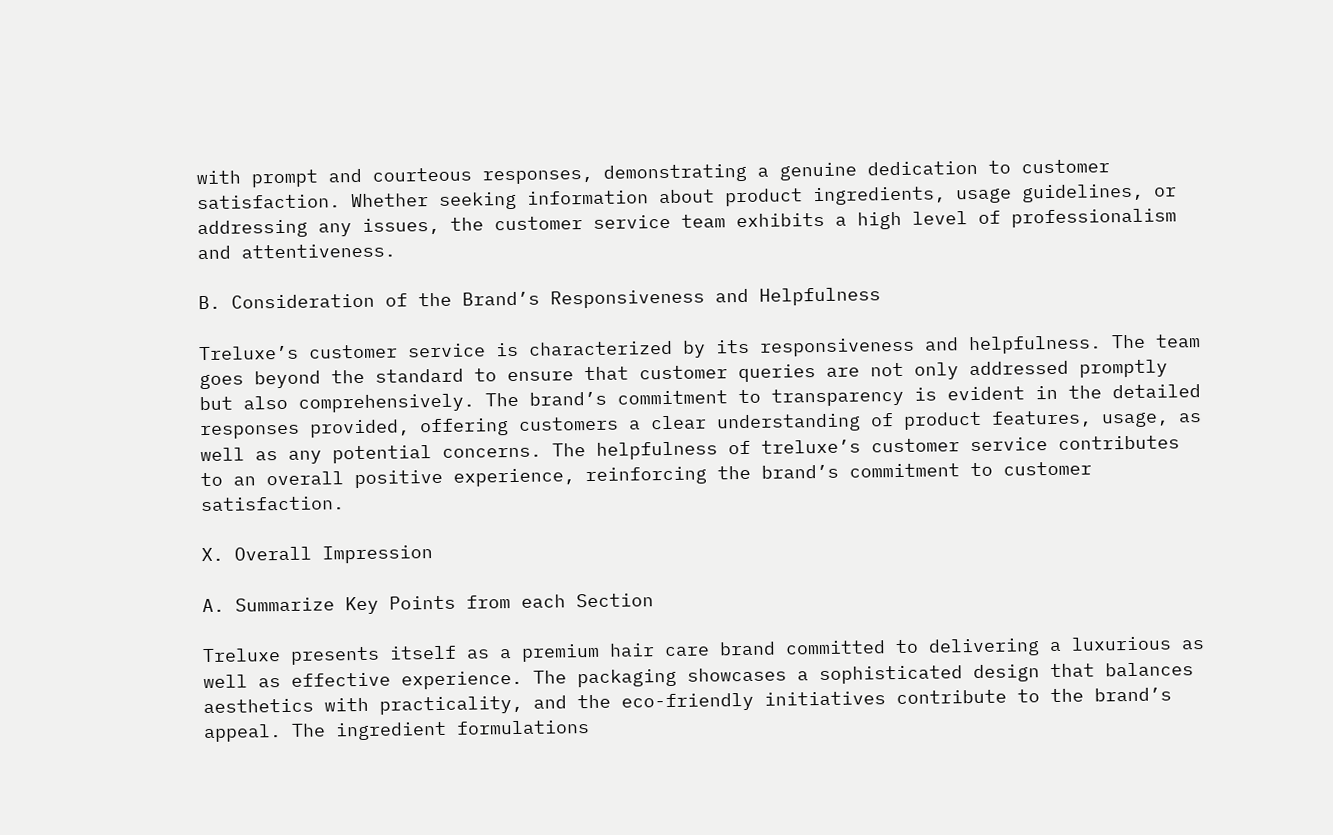with prompt and courteous responses, demonstrating a genuine dedication to customer satisfaction. Whether seeking information about product ingredients, usage guidelines, or addressing any issues, the customer service team exhibits a high level of professionalism and attentiveness.

B. Consideration of the Brand’s Responsiveness and Helpfulness

Treluxe’s customer service is characterized by its responsiveness and helpfulness. The team goes beyond the standard to ensure that customer queries are not only addressed promptly but also comprehensively. The brand’s commitment to transparency is evident in the detailed responses provided, offering customers a clear understanding of product features, usage, as well as any potential concerns. The helpfulness of treluxe’s customer service contributes to an overall positive experience, reinforcing the brand’s commitment to customer satisfaction.

X. Overall Impression

A. Summarize Key Points from each Section

Treluxe presents itself as a premium hair care brand committed to delivering a luxurious as well as effective experience. The packaging showcases a sophisticated design that balances aesthetics with practicality, and the eco-friendly initiatives contribute to the brand’s appeal. The ingredient formulations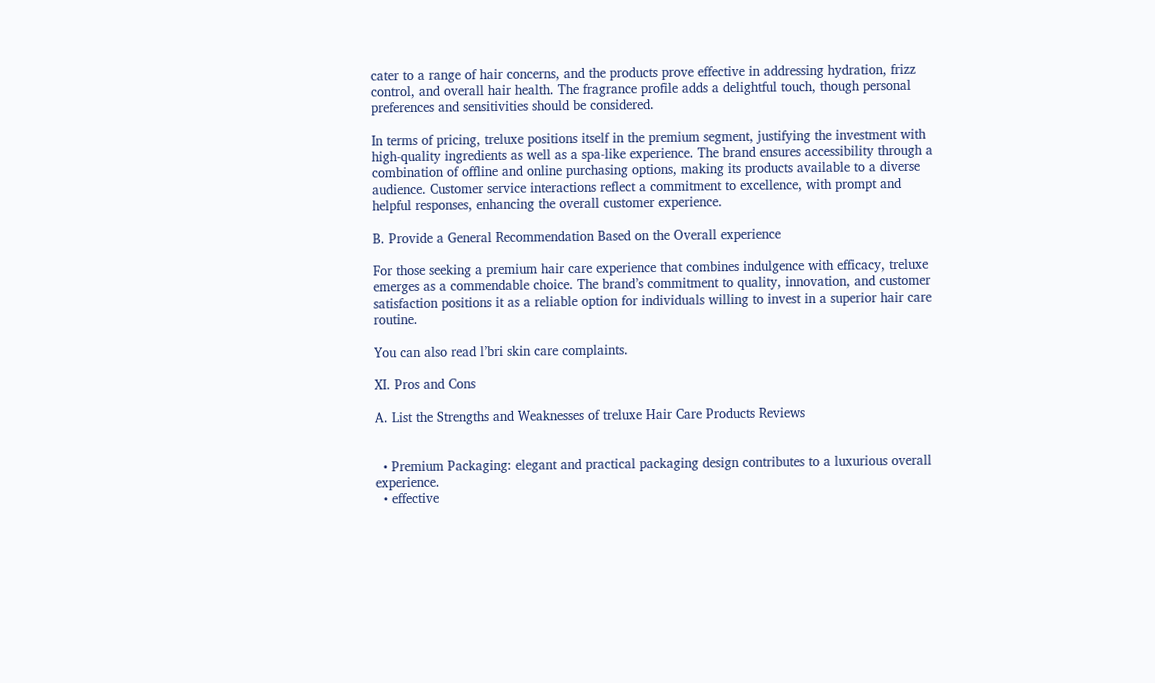cater to a range of hair concerns, and the products prove effective in addressing hydration, frizz control, and overall hair health. The fragrance profile adds a delightful touch, though personal preferences and sensitivities should be considered.

In terms of pricing, treluxe positions itself in the premium segment, justifying the investment with high-quality ingredients as well as a spa-like experience. The brand ensures accessibility through a combination of offline and online purchasing options, making its products available to a diverse audience. Customer service interactions reflect a commitment to excellence, with prompt and helpful responses, enhancing the overall customer experience.

B. Provide a General Recommendation Based on the Overall experience

For those seeking a premium hair care experience that combines indulgence with efficacy, treluxe emerges as a commendable choice. The brand’s commitment to quality, innovation, and customer satisfaction positions it as a reliable option for individuals willing to invest in a superior hair care routine.

You can also read l’bri skin care complaints.

XI. Pros and Cons

A. List the Strengths and Weaknesses of treluxe Hair Care Products Reviews


  • Premium Packaging: elegant and practical packaging design contributes to a luxurious overall experience.
  • effective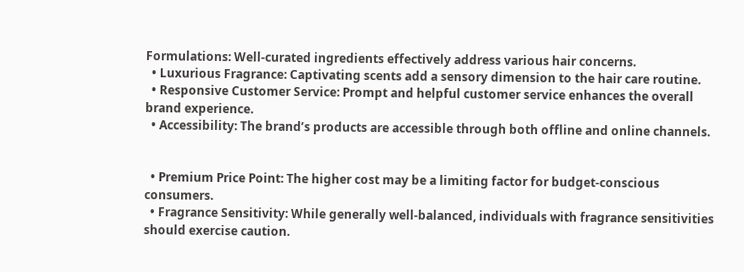Formulations: Well-curated ingredients effectively address various hair concerns.
  • Luxurious Fragrance: Captivating scents add a sensory dimension to the hair care routine.
  • Responsive Customer Service: Prompt and helpful customer service enhances the overall brand experience.
  • Accessibility: The brand’s products are accessible through both offline and online channels.


  • Premium Price Point: The higher cost may be a limiting factor for budget-conscious consumers.
  • Fragrance Sensitivity: While generally well-balanced, individuals with fragrance sensitivities should exercise caution.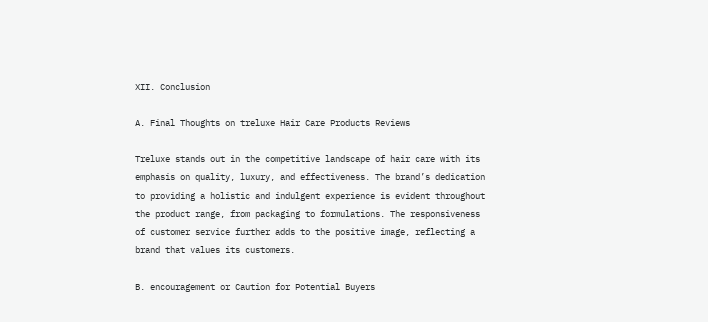XII. Conclusion

A. Final Thoughts on treluxe Hair Care Products Reviews

Treluxe stands out in the competitive landscape of hair care with its emphasis on quality, luxury, and effectiveness. The brand’s dedication to providing a holistic and indulgent experience is evident throughout the product range, from packaging to formulations. The responsiveness of customer service further adds to the positive image, reflecting a brand that values its customers.

B. encouragement or Caution for Potential Buyers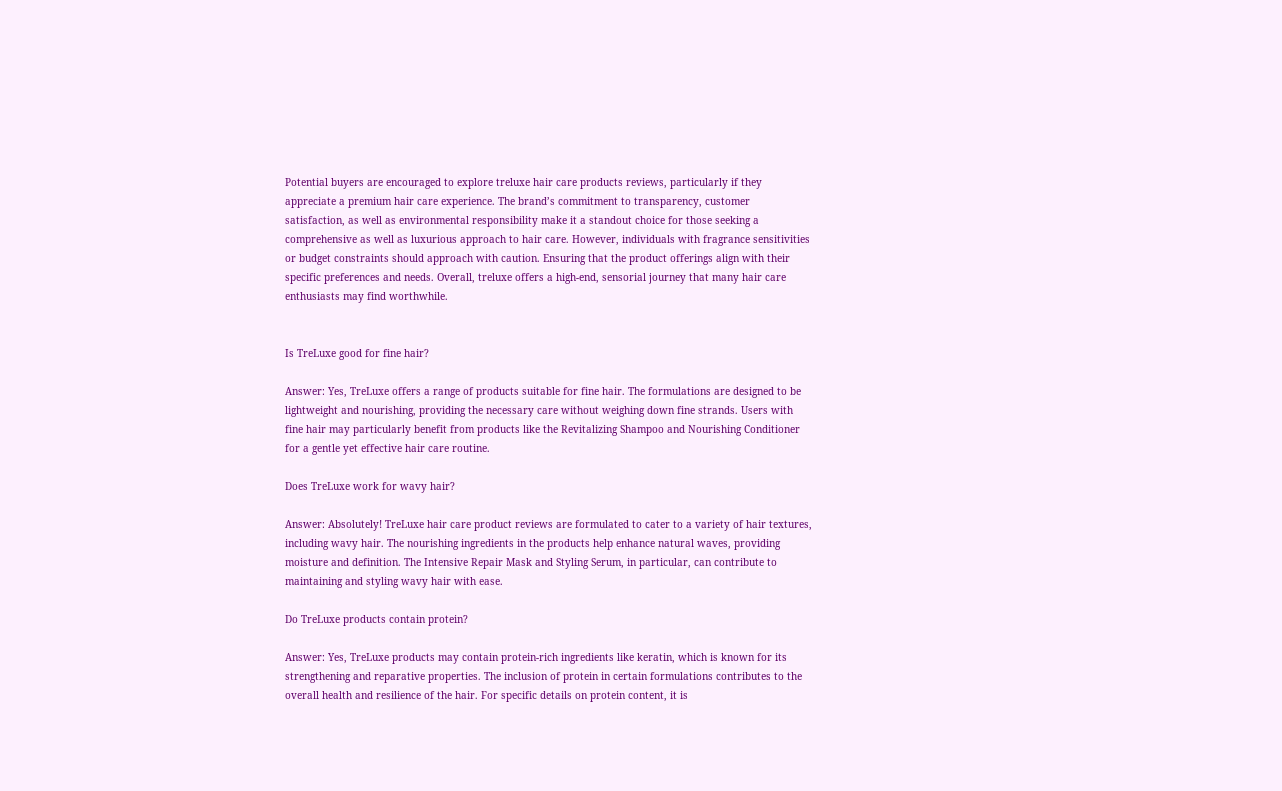Potential buyers are encouraged to explore treluxe hair care products reviews, particularly if they appreciate a premium hair care experience. The brand’s commitment to transparency, customer satisfaction, as well as environmental responsibility make it a standout choice for those seeking a comprehensive as well as luxurious approach to hair care. However, individuals with fragrance sensitivities or budget constraints should approach with caution. Ensuring that the product offerings align with their specific preferences and needs. Overall, treluxe offers a high-end, sensorial journey that many hair care enthusiasts may find worthwhile.


Is TreLuxe good for fine hair?

Answer: Yes, TreLuxe offers a range of products suitable for fine hair. The formulations are designed to be lightweight and nourishing, providing the necessary care without weighing down fine strands. Users with fine hair may particularly benefit from products like the Revitalizing Shampoo and Nourishing Conditioner for a gentle yet effective hair care routine.

Does TreLuxe work for wavy hair?

Answer: Absolutely! TreLuxe hair care product reviews are formulated to cater to a variety of hair textures, including wavy hair. The nourishing ingredients in the products help enhance natural waves, providing moisture and definition. The Intensive Repair Mask and Styling Serum, in particular, can contribute to maintaining and styling wavy hair with ease.

Do TreLuxe products contain protein?

Answer: Yes, TreLuxe products may contain protein-rich ingredients like keratin, which is known for its strengthening and reparative properties. The inclusion of protein in certain formulations contributes to the overall health and resilience of the hair. For specific details on protein content, it is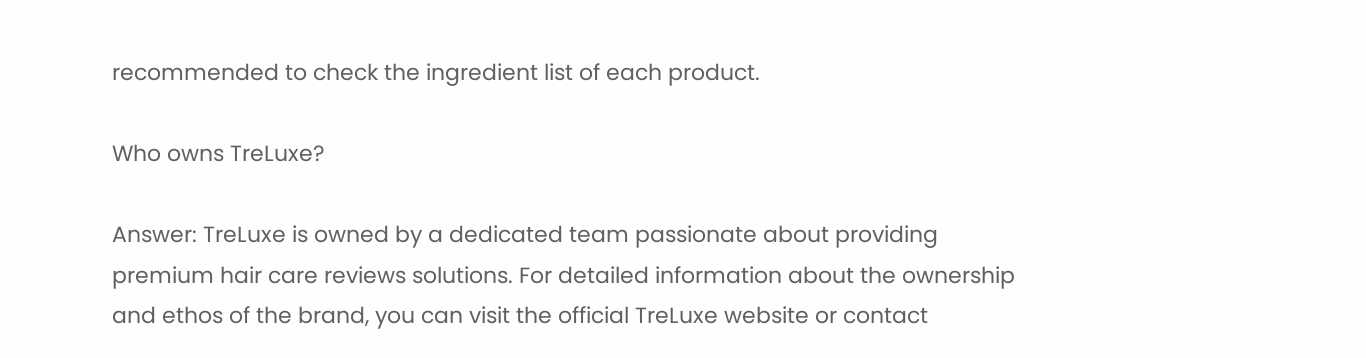recommended to check the ingredient list of each product.

Who owns TreLuxe?

Answer: TreLuxe is owned by a dedicated team passionate about providing premium hair care reviews solutions. For detailed information about the ownership and ethos of the brand, you can visit the official TreLuxe website or contact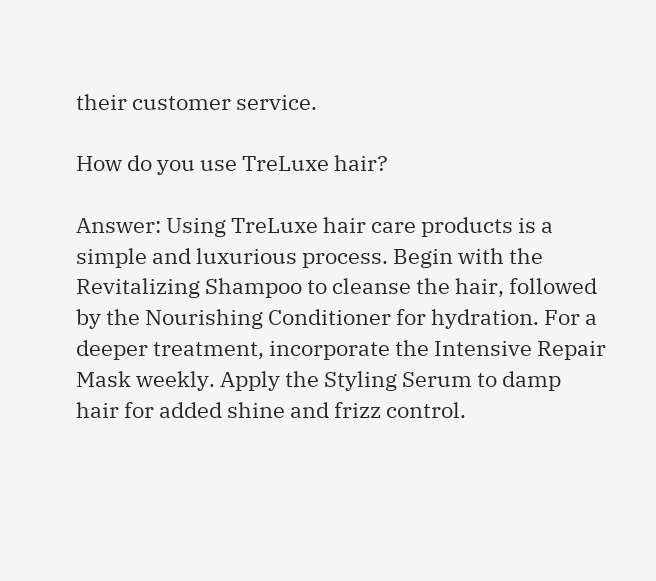their customer service.

How do you use TreLuxe hair?

Answer: Using TreLuxe hair care products is a simple and luxurious process. Begin with the Revitalizing Shampoo to cleanse the hair, followed by the Nourishing Conditioner for hydration. For a deeper treatment, incorporate the Intensive Repair Mask weekly. Apply the Styling Serum to damp hair for added shine and frizz control.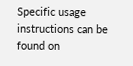Specific usage instructions can be found on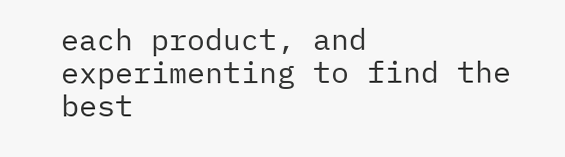each product, and experimenting to find the best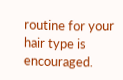routine for your hair type is encouraged.